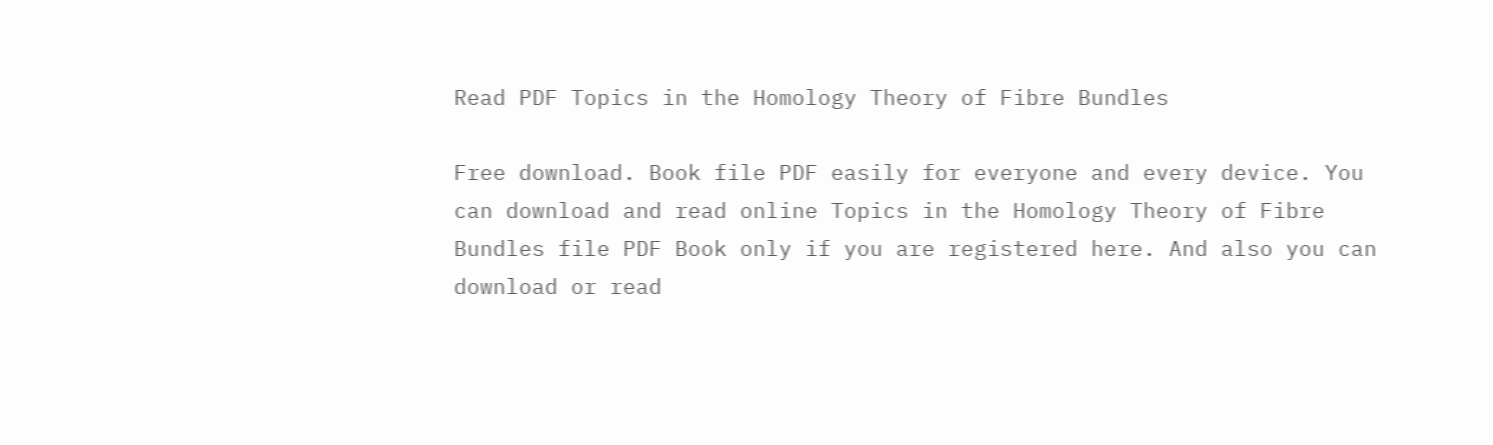Read PDF Topics in the Homology Theory of Fibre Bundles

Free download. Book file PDF easily for everyone and every device. You can download and read online Topics in the Homology Theory of Fibre Bundles file PDF Book only if you are registered here. And also you can download or read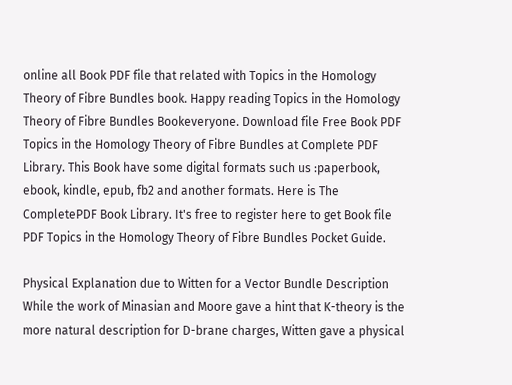online all Book PDF file that related with Topics in the Homology Theory of Fibre Bundles book. Happy reading Topics in the Homology Theory of Fibre Bundles Bookeveryone. Download file Free Book PDF Topics in the Homology Theory of Fibre Bundles at Complete PDF Library. This Book have some digital formats such us :paperbook, ebook, kindle, epub, fb2 and another formats. Here is The CompletePDF Book Library. It's free to register here to get Book file PDF Topics in the Homology Theory of Fibre Bundles Pocket Guide.

Physical Explanation due to Witten for a Vector Bundle Description While the work of Minasian and Moore gave a hint that K-theory is the more natural description for D-brane charges, Witten gave a physical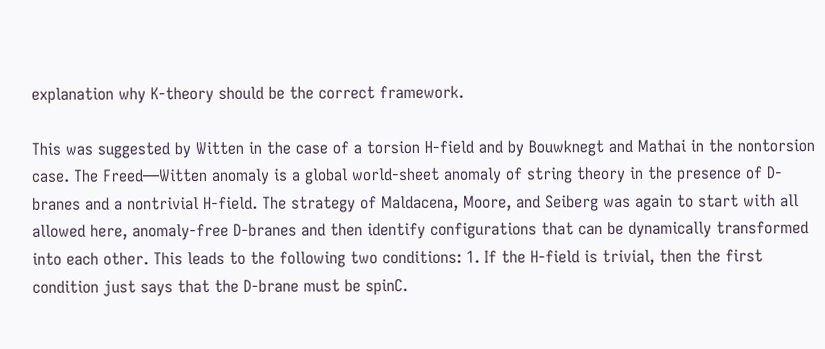explanation why K-theory should be the correct framework.

This was suggested by Witten in the case of a torsion H-field and by Bouwknegt and Mathai in the nontorsion case. The Freed—Witten anomaly is a global world-sheet anomaly of string theory in the presence of D-branes and a nontrivial H-field. The strategy of Maldacena, Moore, and Seiberg was again to start with all allowed here, anomaly-free D-branes and then identify configurations that can be dynamically transformed into each other. This leads to the following two conditions: 1. If the H-field is trivial, then the first condition just says that the D-brane must be spinC.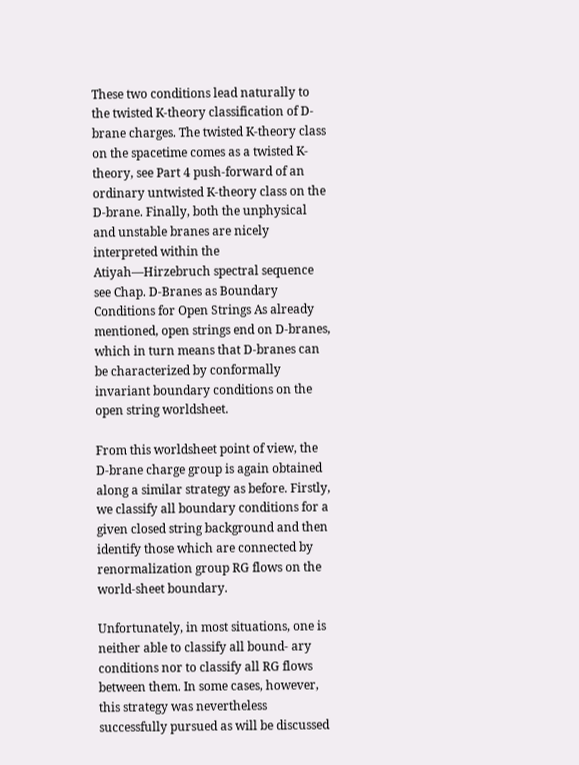These two conditions lead naturally to the twisted K-theory classification of D-brane charges. The twisted K-theory class on the spacetime comes as a twisted K-theory, see Part 4 push-forward of an ordinary untwisted K-theory class on the D-brane. Finally, both the unphysical and unstable branes are nicely interpreted within the Atiyah—Hirzebruch spectral sequence see Chap. D-Branes as Boundary Conditions for Open Strings As already mentioned, open strings end on D-branes, which in turn means that D-branes can be characterized by conformally invariant boundary conditions on the open string worldsheet.

From this worldsheet point of view, the D-brane charge group is again obtained along a similar strategy as before. Firstly, we classify all boundary conditions for a given closed string background and then identify those which are connected by renormalization group RG flows on the world-sheet boundary.

Unfortunately, in most situations, one is neither able to classify all bound- ary conditions nor to classify all RG flows between them. In some cases, however, this strategy was nevertheless successfully pursued as will be discussed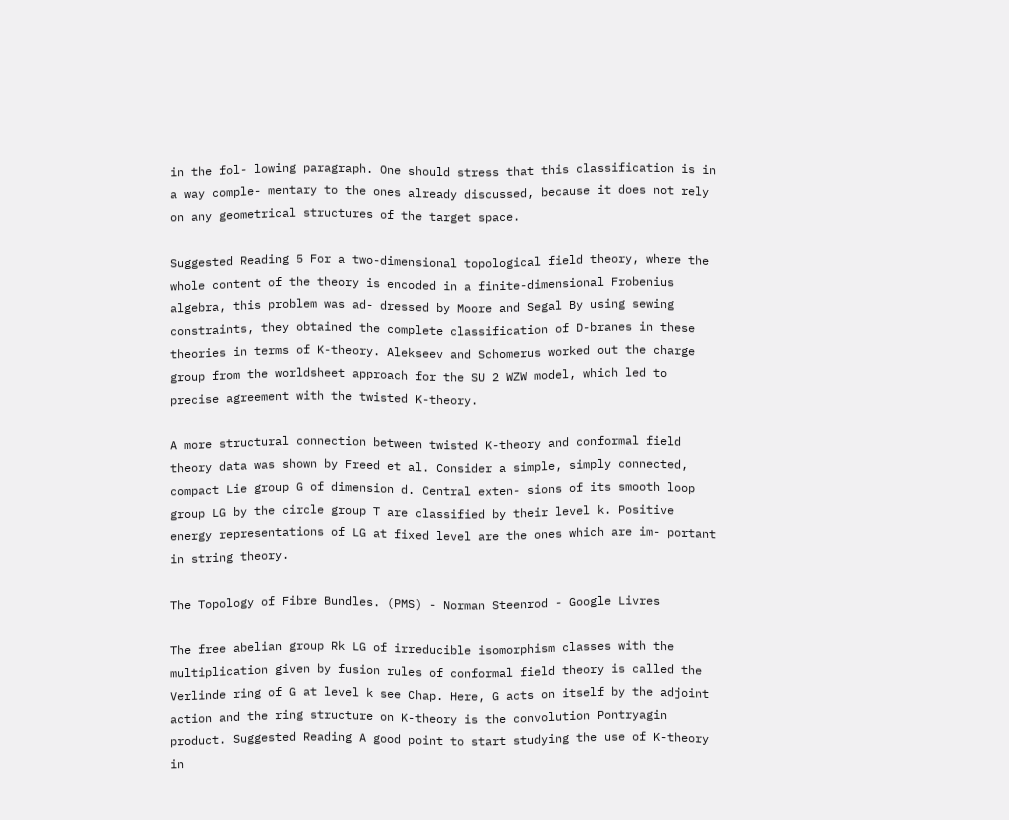in the fol- lowing paragraph. One should stress that this classification is in a way comple- mentary to the ones already discussed, because it does not rely on any geometrical structures of the target space.

Suggested Reading 5 For a two-dimensional topological field theory, where the whole content of the theory is encoded in a finite-dimensional Frobenius algebra, this problem was ad- dressed by Moore and Segal By using sewing constraints, they obtained the complete classification of D-branes in these theories in terms of K-theory. Alekseev and Schomerus worked out the charge group from the worldsheet approach for the SU 2 WZW model, which led to precise agreement with the twisted K-theory.

A more structural connection between twisted K-theory and conformal field theory data was shown by Freed et al. Consider a simple, simply connected, compact Lie group G of dimension d. Central exten- sions of its smooth loop group LG by the circle group T are classified by their level k. Positive energy representations of LG at fixed level are the ones which are im- portant in string theory.

The Topology of Fibre Bundles. (PMS) - Norman Steenrod - Google Livres

The free abelian group Rk LG of irreducible isomorphism classes with the multiplication given by fusion rules of conformal field theory is called the Verlinde ring of G at level k see Chap. Here, G acts on itself by the adjoint action and the ring structure on K-theory is the convolution Pontryagin product. Suggested Reading A good point to start studying the use of K-theory in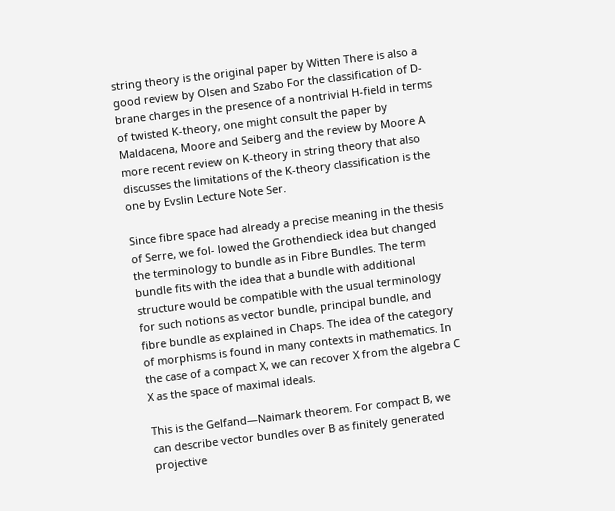string theory is the original paper by Witten There is also a good review by Olsen and Szabo For the classification of D-brane charges in the presence of a nontrivial H-field in terms of twisted K-theory, one might consult the paper by Maldacena, Moore and Seiberg and the review by Moore A more recent review on K-theory in string theory that also discusses the limitations of the K-theory classification is the one by Evslin Lecture Note Ser.

Since fibre space had already a precise meaning in the thesis of Serre, we fol- lowed the Grothendieck idea but changed the terminology to bundle as in Fibre Bundles. The term bundle fits with the idea that a bundle with additional structure would be compatible with the usual terminology for such notions as vector bundle, principal bundle, and fibre bundle as explained in Chaps. The idea of the category of morphisms is found in many contexts in mathematics. In the case of a compact X, we can recover X from the algebra C X as the space of maximal ideals.

This is the Gelfand—Naimark theorem. For compact B, we can describe vector bundles over B as finitely generated projective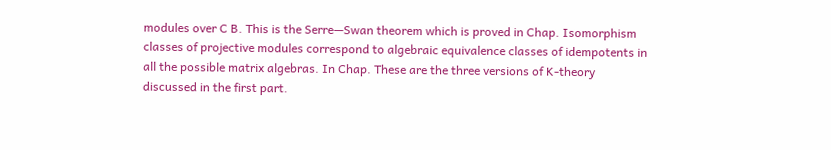modules over C B. This is the Serre—Swan theorem which is proved in Chap. Isomorphism classes of projective modules correspond to algebraic equivalence classes of idempotents in all the possible matrix algebras. In Chap. These are the three versions of K-theory discussed in the first part.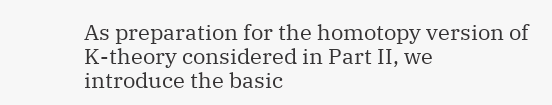As preparation for the homotopy version of K-theory considered in Part II, we introduce the basic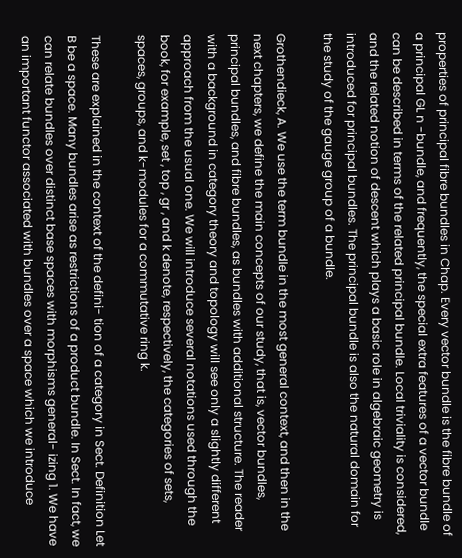properties of principal fibre bundles in Chap. Every vector bundle is the fibre bundle of a principal GL n -bundle, and frequently, the special extra features of a vector bundle can be described in terms of the related principal bundle. Local triviality is considered, and the related notion of descent which plays a basic role in algebraic geometry is introduced for principal bundles. The principal bundle is also the natural domain for the study of the gauge group of a bundle.

Grothendieck, A. We use the term bundle in the most general context, and then in the next chapters, we define the main concepts of our study, that is, vector bundles, principal bundles, and fibre bundles, as bundles with additional structure. The reader with a background in category theory and topology will see only a slightly different approach from the usual one. We will introduce several notations used through the book, for example, set , top , gr , and k denote, respectively, the categories of sets, spaces, groups, and k-modules for a commutative ring k.

These are explained in the context of the defini- tion of a category in Sect. Definition Let B be a space. Many bundles arise as restrictions of a product bundle. In Sect. In fact, we can relate bundles over distinct base spaces with morphisms general- izing 1. We have an important functor associated with bundles over a space which we introduce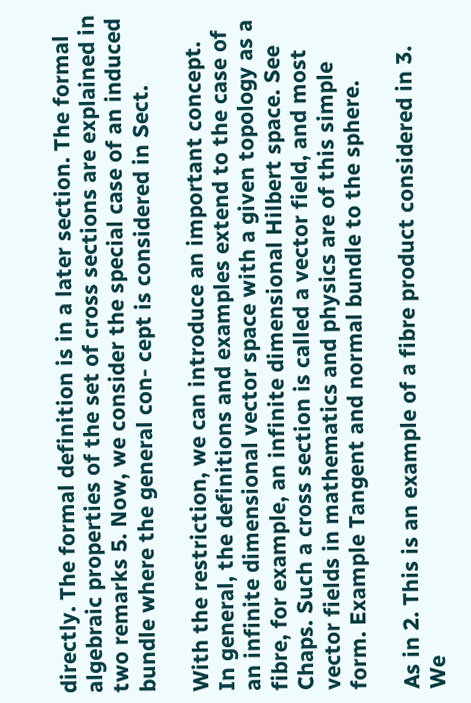directly. The formal definition is in a later section. The formal algebraic properties of the set of cross sections are explained in two remarks 5. Now, we consider the special case of an induced bundle where the general con- cept is considered in Sect.

With the restriction, we can introduce an important concept. In general, the definitions and examples extend to the case of an infinite dimensional vector space with a given topology as a fibre, for example, an infinite dimensional Hilbert space. See Chaps. Such a cross section is called a vector field, and most vector fields in mathematics and physics are of this simple form. Example Tangent and normal bundle to the sphere.

As in 2. This is an example of a fibre product considered in 3. We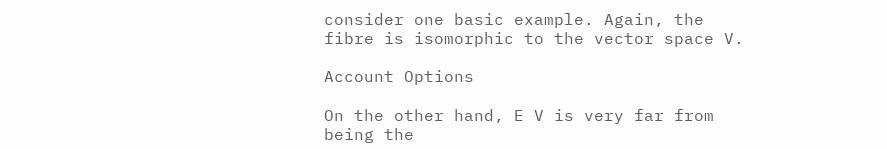consider one basic example. Again, the fibre is isomorphic to the vector space V.

Account Options

On the other hand, E V is very far from being the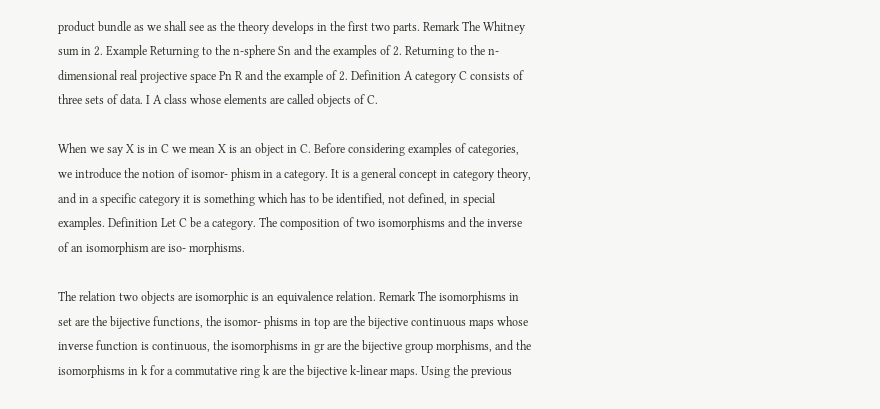product bundle as we shall see as the theory develops in the first two parts. Remark The Whitney sum in 2. Example Returning to the n-sphere Sn and the examples of 2. Returning to the n-dimensional real projective space Pn R and the example of 2. Definition A category C consists of three sets of data. I A class whose elements are called objects of C.

When we say X is in C we mean X is an object in C. Before considering examples of categories, we introduce the notion of isomor- phism in a category. It is a general concept in category theory, and in a specific category it is something which has to be identified, not defined, in special examples. Definition Let C be a category. The composition of two isomorphisms and the inverse of an isomorphism are iso- morphisms.

The relation two objects are isomorphic is an equivalence relation. Remark The isomorphisms in set are the bijective functions, the isomor- phisms in top are the bijective continuous maps whose inverse function is continuous, the isomorphisms in gr are the bijective group morphisms, and the isomorphisms in k for a commutative ring k are the bijective k-linear maps. Using the previous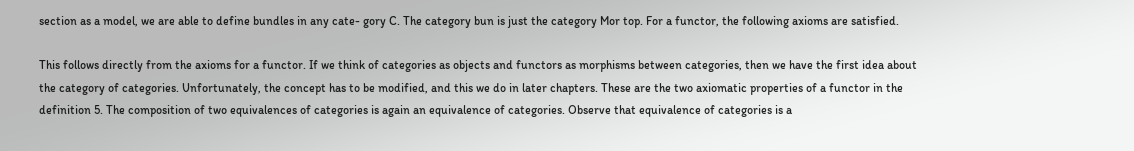section as a model, we are able to define bundles in any cate- gory C. The category bun is just the category Mor top. For a functor, the following axioms are satisfied.

This follows directly from the axioms for a functor. If we think of categories as objects and functors as morphisms between categories, then we have the first idea about the category of categories. Unfortunately, the concept has to be modified, and this we do in later chapters. These are the two axiomatic properties of a functor in the definition 5. The composition of two equivalences of categories is again an equivalence of categories. Observe that equivalence of categories is a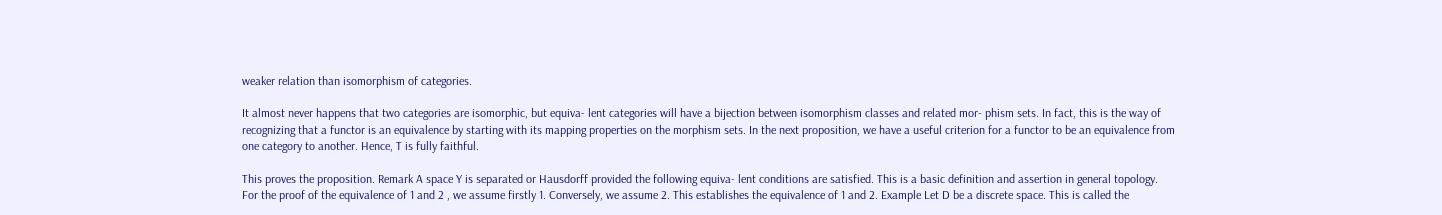weaker relation than isomorphism of categories.

It almost never happens that two categories are isomorphic, but equiva- lent categories will have a bijection between isomorphism classes and related mor- phism sets. In fact, this is the way of recognizing that a functor is an equivalence by starting with its mapping properties on the morphism sets. In the next proposition, we have a useful criterion for a functor to be an equivalence from one category to another. Hence, T is fully faithful.

This proves the proposition. Remark A space Y is separated or Hausdorff provided the following equiva- lent conditions are satisfied. This is a basic definition and assertion in general topology. For the proof of the equivalence of 1 and 2 , we assume firstly 1. Conversely, we assume 2. This establishes the equivalence of 1 and 2. Example Let D be a discrete space. This is called the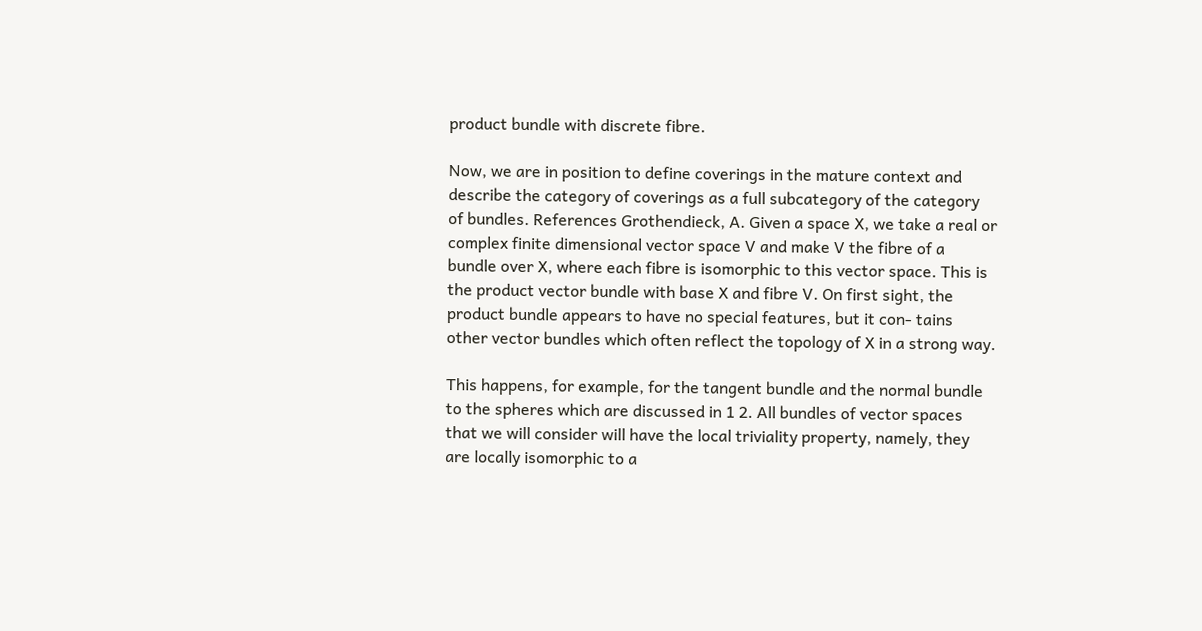product bundle with discrete fibre.

Now, we are in position to define coverings in the mature context and describe the category of coverings as a full subcategory of the category of bundles. References Grothendieck, A. Given a space X, we take a real or complex finite dimensional vector space V and make V the fibre of a bundle over X, where each fibre is isomorphic to this vector space. This is the product vector bundle with base X and fibre V. On first sight, the product bundle appears to have no special features, but it con- tains other vector bundles which often reflect the topology of X in a strong way.

This happens, for example, for the tangent bundle and the normal bundle to the spheres which are discussed in 1 2. All bundles of vector spaces that we will consider will have the local triviality property, namely, they are locally isomorphic to a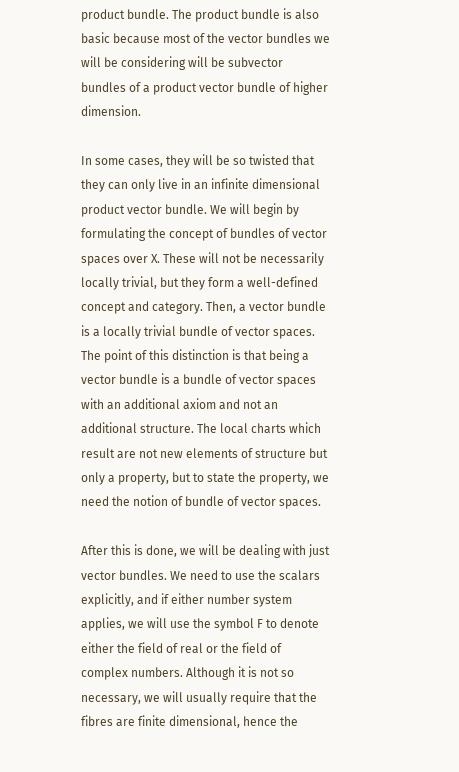product bundle. The product bundle is also basic because most of the vector bundles we will be considering will be subvector bundles of a product vector bundle of higher dimension.

In some cases, they will be so twisted that they can only live in an infinite dimensional product vector bundle. We will begin by formulating the concept of bundles of vector spaces over X. These will not be necessarily locally trivial, but they form a well-defined concept and category. Then, a vector bundle is a locally trivial bundle of vector spaces. The point of this distinction is that being a vector bundle is a bundle of vector spaces with an additional axiom and not an additional structure. The local charts which result are not new elements of structure but only a property, but to state the property, we need the notion of bundle of vector spaces.

After this is done, we will be dealing with just vector bundles. We need to use the scalars explicitly, and if either number system applies, we will use the symbol F to denote either the field of real or the field of complex numbers. Although it is not so necessary, we will usually require that the fibres are finite dimensional, hence the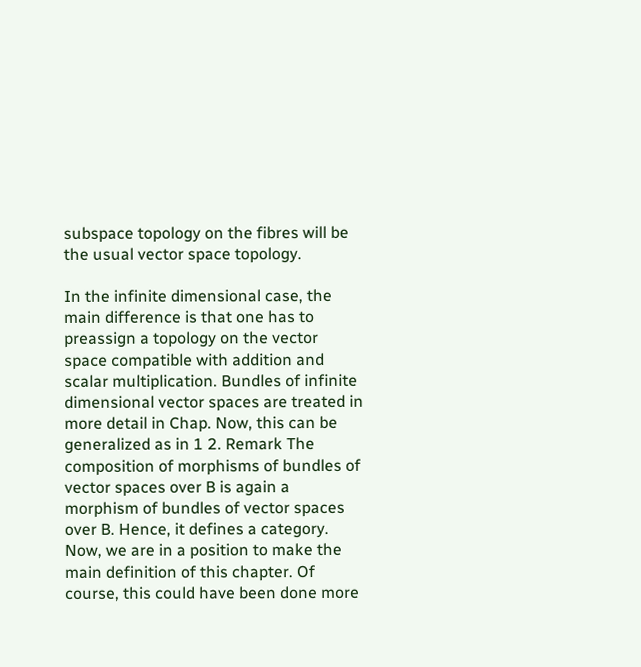subspace topology on the fibres will be the usual vector space topology.

In the infinite dimensional case, the main difference is that one has to preassign a topology on the vector space compatible with addition and scalar multiplication. Bundles of infinite dimensional vector spaces are treated in more detail in Chap. Now, this can be generalized as in 1 2. Remark The composition of morphisms of bundles of vector spaces over B is again a morphism of bundles of vector spaces over B. Hence, it defines a category. Now, we are in a position to make the main definition of this chapter. Of course, this could have been done more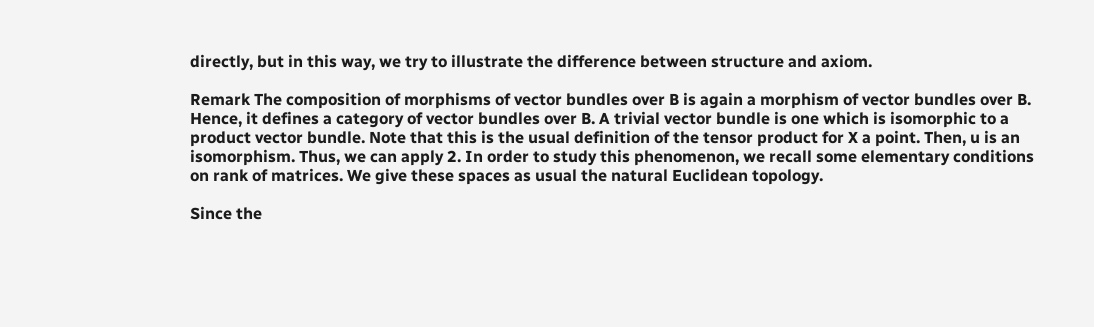directly, but in this way, we try to illustrate the difference between structure and axiom.

Remark The composition of morphisms of vector bundles over B is again a morphism of vector bundles over B. Hence, it defines a category of vector bundles over B. A trivial vector bundle is one which is isomorphic to a product vector bundle. Note that this is the usual definition of the tensor product for X a point. Then, u is an isomorphism. Thus, we can apply 2. In order to study this phenomenon, we recall some elementary conditions on rank of matrices. We give these spaces as usual the natural Euclidean topology.

Since the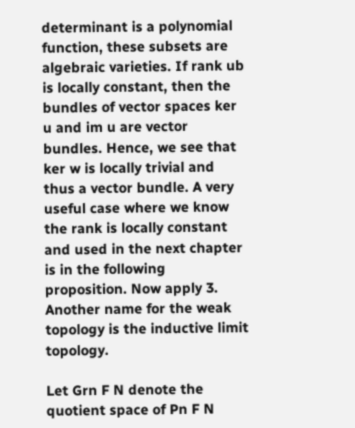determinant is a polynomial function, these subsets are algebraic varieties. If rank ub is locally constant, then the bundles of vector spaces ker u and im u are vector bundles. Hence, we see that ker w is locally trivial and thus a vector bundle. A very useful case where we know the rank is locally constant and used in the next chapter is in the following proposition. Now apply 3. Another name for the weak topology is the inductive limit topology.

Let Grn F N denote the quotient space of Pn F N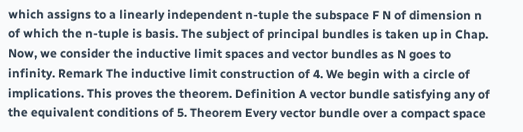which assigns to a linearly independent n-tuple the subspace F N of dimension n of which the n-tuple is basis. The subject of principal bundles is taken up in Chap. Now, we consider the inductive limit spaces and vector bundles as N goes to infinity. Remark The inductive limit construction of 4. We begin with a circle of implications. This proves the theorem. Definition A vector bundle satisfying any of the equivalent conditions of 5. Theorem Every vector bundle over a compact space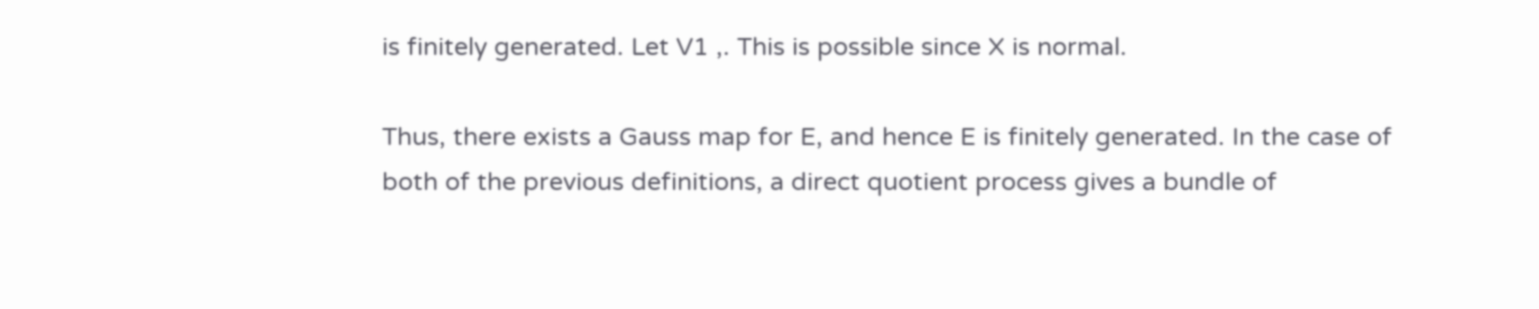is finitely generated. Let V1 ,. This is possible since X is normal.

Thus, there exists a Gauss map for E, and hence E is finitely generated. In the case of both of the previous definitions, a direct quotient process gives a bundle of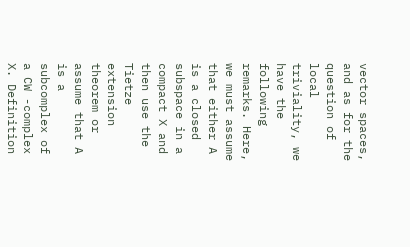vector spaces, and as for the question of local triviality, we have the following remarks. Here, we must assume that either A is a closed subspace in a compact X and then use the Tietze extension theorem or assume that A is a subcomplex of a CW -complex X. Definition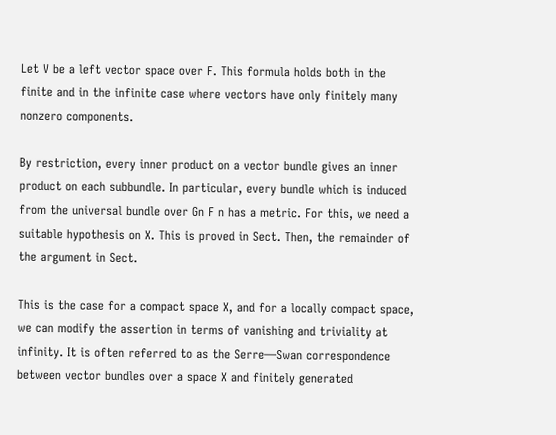Let V be a left vector space over F. This formula holds both in the finite and in the infinite case where vectors have only finitely many nonzero components.

By restriction, every inner product on a vector bundle gives an inner product on each subbundle. In particular, every bundle which is induced from the universal bundle over Gn F n has a metric. For this, we need a suitable hypothesis on X. This is proved in Sect. Then, the remainder of the argument in Sect.

This is the case for a compact space X, and for a locally compact space, we can modify the assertion in terms of vanishing and triviality at infinity. It is often referred to as the Serre—Swan correspondence between vector bundles over a space X and finitely generated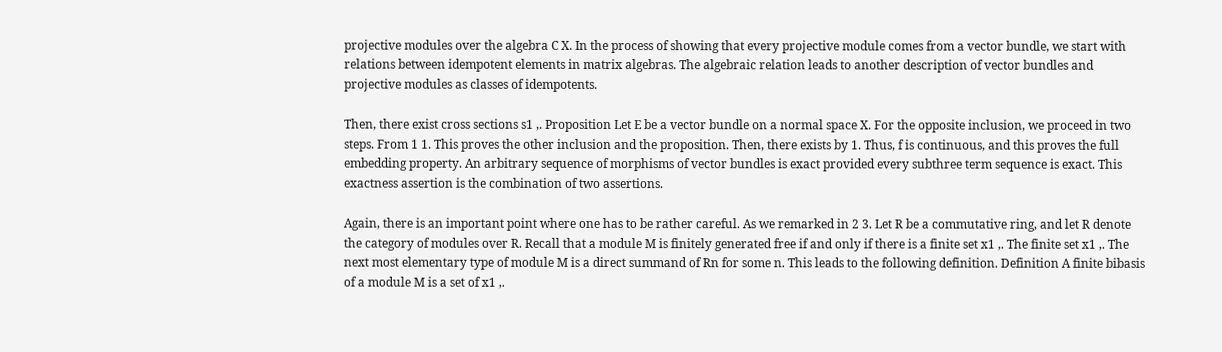projective modules over the algebra C X. In the process of showing that every projective module comes from a vector bundle, we start with relations between idempotent elements in matrix algebras. The algebraic relation leads to another description of vector bundles and projective modules as classes of idempotents.

Then, there exist cross sections s1 ,. Proposition Let E be a vector bundle on a normal space X. For the opposite inclusion, we proceed in two steps. From 1 1. This proves the other inclusion and the proposition. Then, there exists by 1. Thus, f is continuous, and this proves the full embedding property. An arbitrary sequence of morphisms of vector bundles is exact provided every subthree term sequence is exact. This exactness assertion is the combination of two assertions.

Again, there is an important point where one has to be rather careful. As we remarked in 2 3. Let R be a commutative ring, and let R denote the category of modules over R. Recall that a module M is finitely generated free if and only if there is a finite set x1 ,. The finite set x1 ,. The next most elementary type of module M is a direct summand of Rn for some n. This leads to the following definition. Definition A finite bibasis of a module M is a set of x1 ,.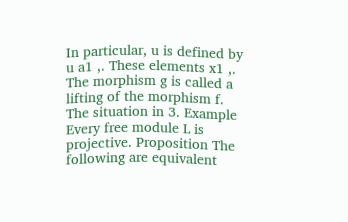In particular, u is defined by u a1 ,. These elements x1 ,. The morphism g is called a lifting of the morphism f. The situation in 3. Example Every free module L is projective. Proposition The following are equivalent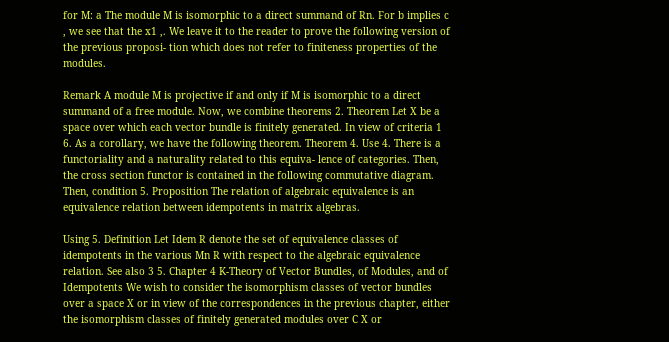for M: a The module M is isomorphic to a direct summand of Rn. For b implies c , we see that the x1 ,. We leave it to the reader to prove the following version of the previous proposi- tion which does not refer to finiteness properties of the modules.

Remark A module M is projective if and only if M is isomorphic to a direct summand of a free module. Now, we combine theorems 2. Theorem Let X be a space over which each vector bundle is finitely generated. In view of criteria 1 6. As a corollary, we have the following theorem. Theorem 4. Use 4. There is a functoriality and a naturality related to this equiva- lence of categories. Then, the cross section functor is contained in the following commutative diagram. Then, condition 5. Proposition The relation of algebraic equivalence is an equivalence relation between idempotents in matrix algebras.

Using 5. Definition Let Idem R denote the set of equivalence classes of idempotents in the various Mn R with respect to the algebraic equivalence relation. See also 3 5. Chapter 4 K-Theory of Vector Bundles, of Modules, and of Idempotents We wish to consider the isomorphism classes of vector bundles over a space X or in view of the correspondences in the previous chapter, either the isomorphism classes of finitely generated modules over C X or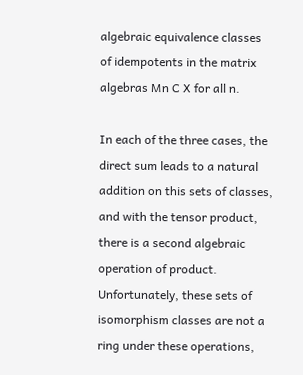algebraic equivalence classes of idempotents in the matrix algebras Mn C X for all n.

In each of the three cases, the direct sum leads to a natural addition on this sets of classes, and with the tensor product, there is a second algebraic operation of product. Unfortunately, these sets of isomorphism classes are not a ring under these operations,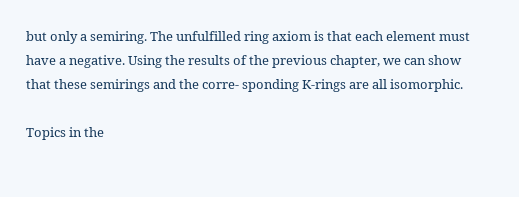but only a semiring. The unfulfilled ring axiom is that each element must have a negative. Using the results of the previous chapter, we can show that these semirings and the corre- sponding K-rings are all isomorphic.

Topics in the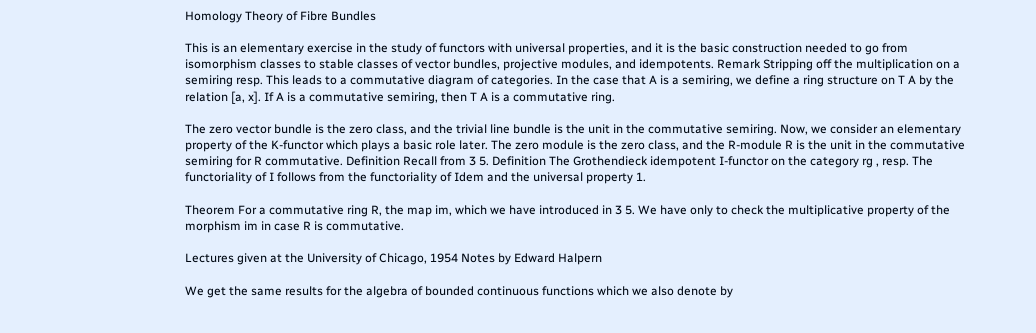Homology Theory of Fibre Bundles

This is an elementary exercise in the study of functors with universal properties, and it is the basic construction needed to go from isomorphism classes to stable classes of vector bundles, projective modules, and idempotents. Remark Stripping off the multiplication on a semiring resp. This leads to a commutative diagram of categories. In the case that A is a semiring, we define a ring structure on T A by the relation [a, x]. If A is a commutative semiring, then T A is a commutative ring.

The zero vector bundle is the zero class, and the trivial line bundle is the unit in the commutative semiring. Now, we consider an elementary property of the K-functor which plays a basic role later. The zero module is the zero class, and the R-module R is the unit in the commutative semiring for R commutative. Definition Recall from 3 5. Definition The Grothendieck idempotent I-functor on the category rg , resp. The functoriality of I follows from the functoriality of Idem and the universal property 1.

Theorem For a commutative ring R, the map im, which we have introduced in 3 5. We have only to check the multiplicative property of the morphism im in case R is commutative.

Lectures given at the University of Chicago, 1954 Notes by Edward Halpern

We get the same results for the algebra of bounded continuous functions which we also denote by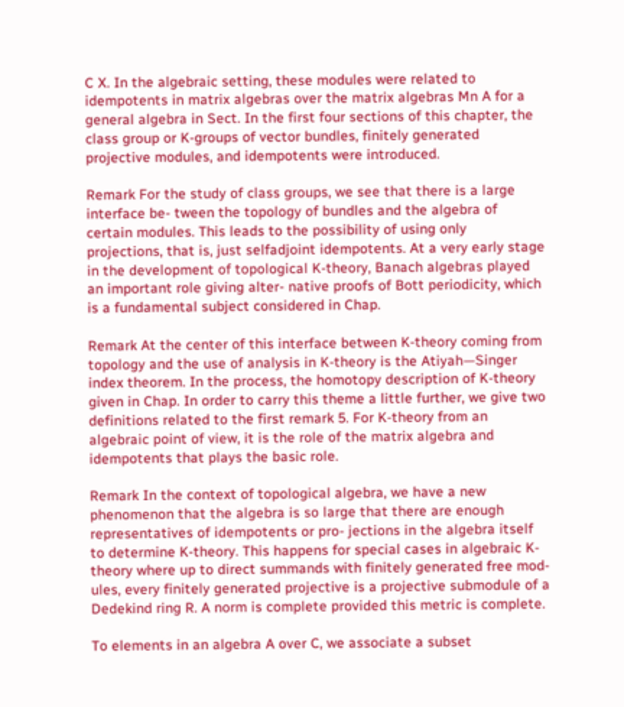C X. In the algebraic setting, these modules were related to idempotents in matrix algebras over the matrix algebras Mn A for a general algebra in Sect. In the first four sections of this chapter, the class group or K-groups of vector bundles, finitely generated projective modules, and idempotents were introduced.

Remark For the study of class groups, we see that there is a large interface be- tween the topology of bundles and the algebra of certain modules. This leads to the possibility of using only projections, that is, just selfadjoint idempotents. At a very early stage in the development of topological K-theory, Banach algebras played an important role giving alter- native proofs of Bott periodicity, which is a fundamental subject considered in Chap.

Remark At the center of this interface between K-theory coming from topology and the use of analysis in K-theory is the Atiyah—Singer index theorem. In the process, the homotopy description of K-theory given in Chap. In order to carry this theme a little further, we give two definitions related to the first remark 5. For K-theory from an algebraic point of view, it is the role of the matrix algebra and idempotents that plays the basic role.

Remark In the context of topological algebra, we have a new phenomenon that the algebra is so large that there are enough representatives of idempotents or pro- jections in the algebra itself to determine K-theory. This happens for special cases in algebraic K-theory where up to direct summands with finitely generated free mod- ules, every finitely generated projective is a projective submodule of a Dedekind ring R. A norm is complete provided this metric is complete.

To elements in an algebra A over C, we associate a subset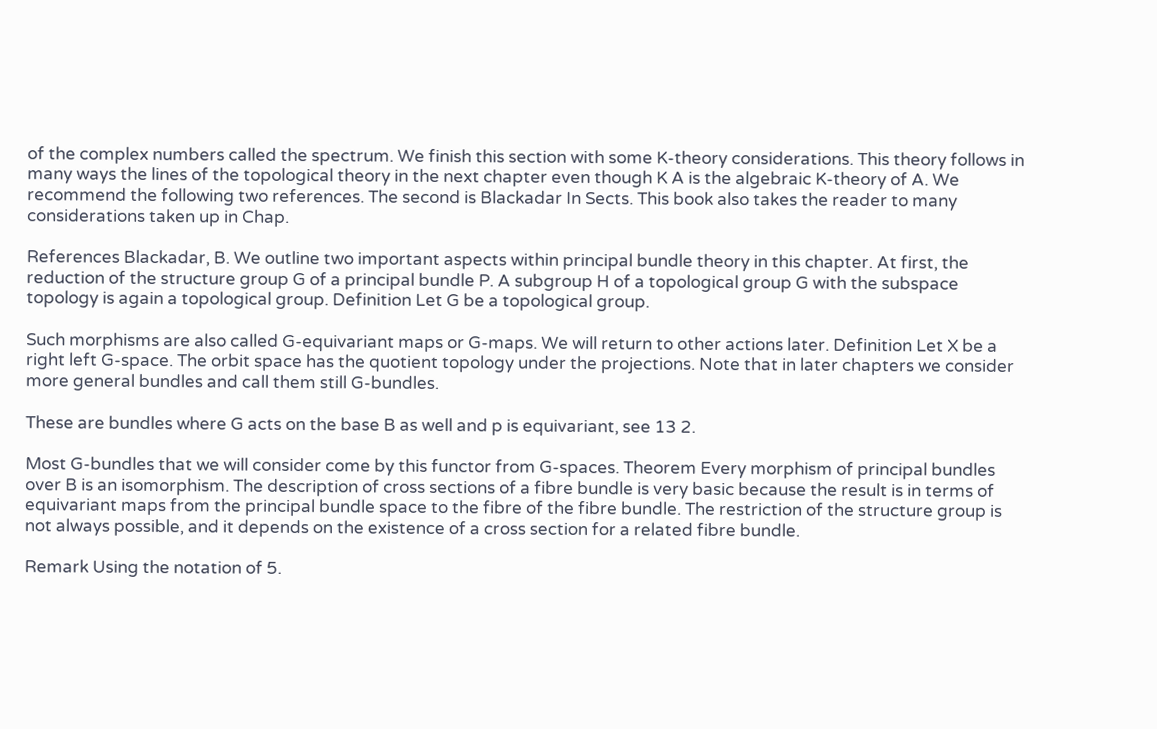of the complex numbers called the spectrum. We finish this section with some K-theory considerations. This theory follows in many ways the lines of the topological theory in the next chapter even though K A is the algebraic K-theory of A. We recommend the following two references. The second is Blackadar In Sects. This book also takes the reader to many considerations taken up in Chap.

References Blackadar, B. We outline two important aspects within principal bundle theory in this chapter. At first, the reduction of the structure group G of a principal bundle P. A subgroup H of a topological group G with the subspace topology is again a topological group. Definition Let G be a topological group.

Such morphisms are also called G-equivariant maps or G-maps. We will return to other actions later. Definition Let X be a right left G-space. The orbit space has the quotient topology under the projections. Note that in later chapters we consider more general bundles and call them still G-bundles.

These are bundles where G acts on the base B as well and p is equivariant, see 13 2.

Most G-bundles that we will consider come by this functor from G-spaces. Theorem Every morphism of principal bundles over B is an isomorphism. The description of cross sections of a fibre bundle is very basic because the result is in terms of equivariant maps from the principal bundle space to the fibre of the fibre bundle. The restriction of the structure group is not always possible, and it depends on the existence of a cross section for a related fibre bundle.

Remark Using the notation of 5.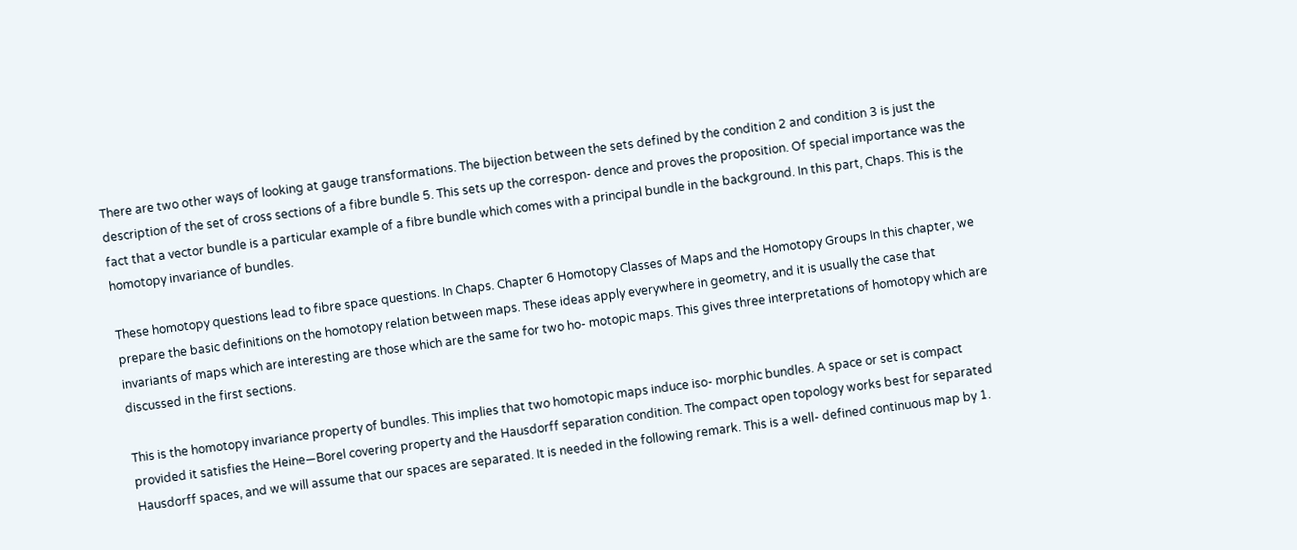There are two other ways of looking at gauge transformations. The bijection between the sets defined by the condition 2 and condition 3 is just the description of the set of cross sections of a fibre bundle 5. This sets up the correspon- dence and proves the proposition. Of special importance was the fact that a vector bundle is a particular example of a fibre bundle which comes with a principal bundle in the background. In this part, Chaps. This is the homotopy invariance of bundles.

These homotopy questions lead to fibre space questions. In Chaps. Chapter 6 Homotopy Classes of Maps and the Homotopy Groups In this chapter, we prepare the basic definitions on the homotopy relation between maps. These ideas apply everywhere in geometry, and it is usually the case that invariants of maps which are interesting are those which are the same for two ho- motopic maps. This gives three interpretations of homotopy which are discussed in the first sections.

This is the homotopy invariance property of bundles. This implies that two homotopic maps induce iso- morphic bundles. A space or set is compact provided it satisfies the Heine—Borel covering property and the Hausdorff separation condition. The compact open topology works best for separated Hausdorff spaces, and we will assume that our spaces are separated. It is needed in the following remark. This is a well- defined continuous map by 1.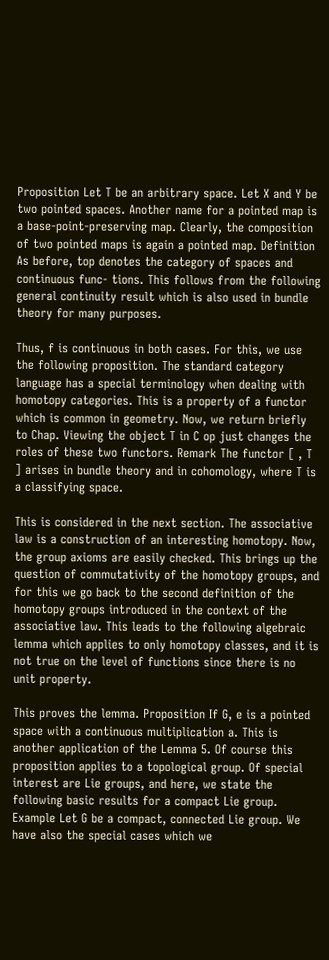Proposition Let T be an arbitrary space. Let X and Y be two pointed spaces. Another name for a pointed map is a base-point-preserving map. Clearly, the composition of two pointed maps is again a pointed map. Definition As before, top denotes the category of spaces and continuous func- tions. This follows from the following general continuity result which is also used in bundle theory for many purposes.

Thus, f is continuous in both cases. For this, we use the following proposition. The standard category language has a special terminology when dealing with homotopy categories. This is a property of a functor which is common in geometry. Now, we return briefly to Chap. Viewing the object T in C op just changes the roles of these two functors. Remark The functor [ , T ] arises in bundle theory and in cohomology, where T is a classifying space.

This is considered in the next section. The associative law is a construction of an interesting homotopy. Now, the group axioms are easily checked. This brings up the question of commutativity of the homotopy groups, and for this we go back to the second definition of the homotopy groups introduced in the context of the associative law. This leads to the following algebraic lemma which applies to only homotopy classes, and it is not true on the level of functions since there is no unit property.

This proves the lemma. Proposition If G, e is a pointed space with a continuous multiplication a. This is another application of the Lemma 5. Of course this proposition applies to a topological group. Of special interest are Lie groups, and here, we state the following basic results for a compact Lie group. Example Let G be a compact, connected Lie group. We have also the special cases which we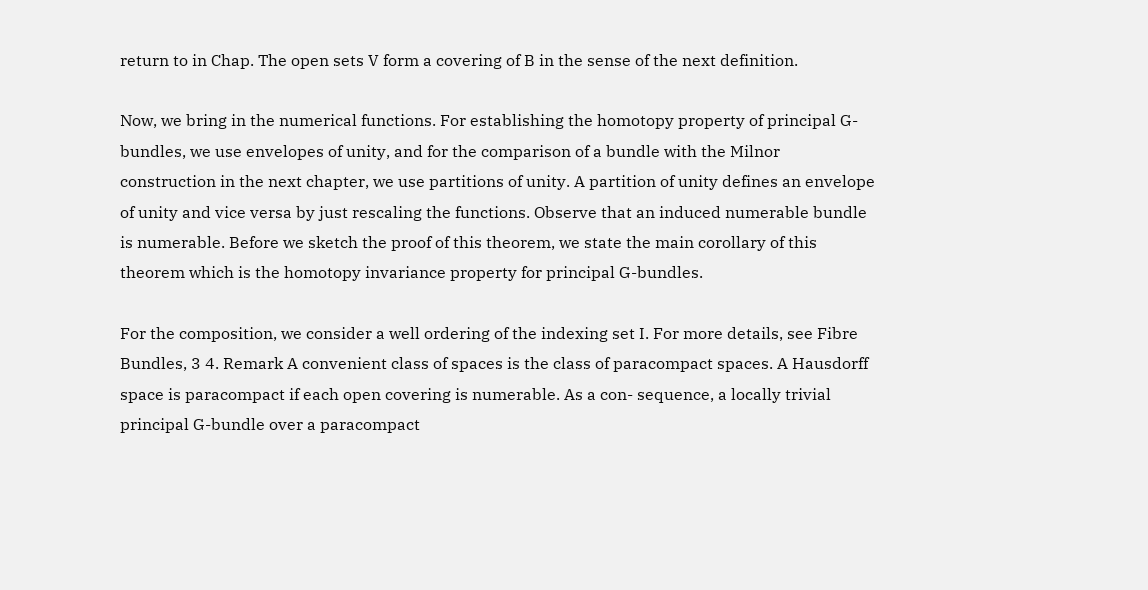return to in Chap. The open sets V form a covering of B in the sense of the next definition.

Now, we bring in the numerical functions. For establishing the homotopy property of principal G-bundles, we use envelopes of unity, and for the comparison of a bundle with the Milnor construction in the next chapter, we use partitions of unity. A partition of unity defines an envelope of unity and vice versa by just rescaling the functions. Observe that an induced numerable bundle is numerable. Before we sketch the proof of this theorem, we state the main corollary of this theorem which is the homotopy invariance property for principal G-bundles.

For the composition, we consider a well ordering of the indexing set I. For more details, see Fibre Bundles, 3 4. Remark A convenient class of spaces is the class of paracompact spaces. A Hausdorff space is paracompact if each open covering is numerable. As a con- sequence, a locally trivial principal G-bundle over a paracompact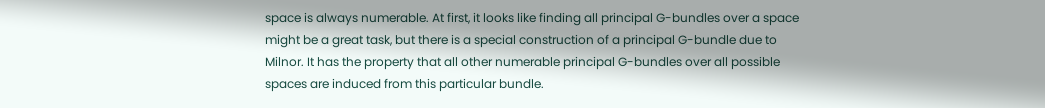space is always numerable. At first, it looks like finding all principal G-bundles over a space might be a great task, but there is a special construction of a principal G-bundle due to Milnor. It has the property that all other numerable principal G-bundles over all possible spaces are induced from this particular bundle.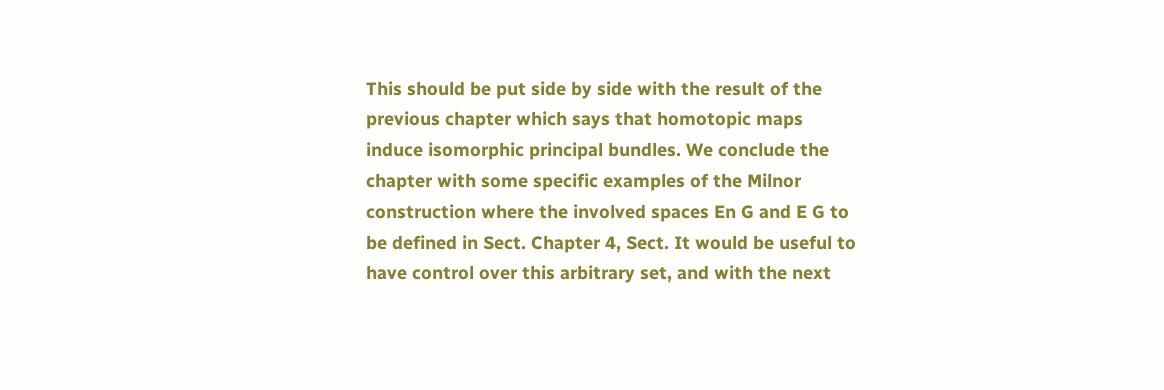This should be put side by side with the result of the previous chapter which says that homotopic maps induce isomorphic principal bundles. We conclude the chapter with some specific examples of the Milnor construction where the involved spaces En G and E G to be defined in Sect. Chapter 4, Sect. It would be useful to have control over this arbitrary set, and with the next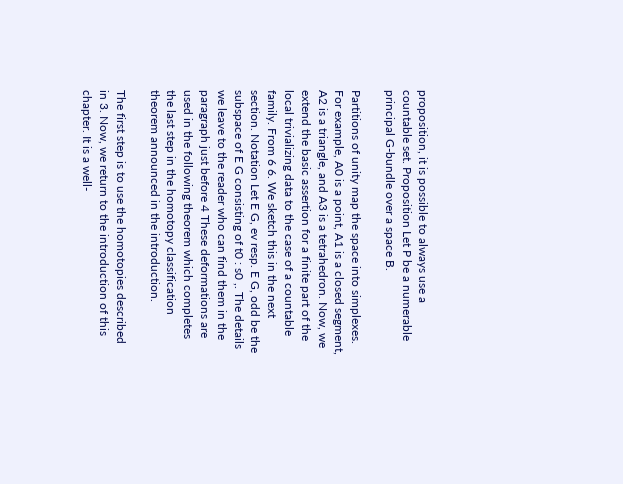proposition, it is possible to always use a countable set. Proposition Let P be a numerable principal G-bundle over a space B.

Partitions of unity map the space into simplexes. For example, A0 is a point, A1 is a closed segment, A2 is a triangle, and A3 is a tetrahedron. Now, we extend the basic assertion for a finite part of the local trivializing data to the case of a countable family. From 6 6. We sketch this in the next section. Notation Let E G, ev resp. E G, odd be the subspace of E G consisting of t0 : s0 ,. The details we leave to the reader who can find them in the paragraph just before 4 These deformations are used in the following theorem which completes the last step in the homotopy classification theorem announced in the introduction.

The first step is to use the homotopies described in 3. Now, we return to the introduction of this chapter. It is a well-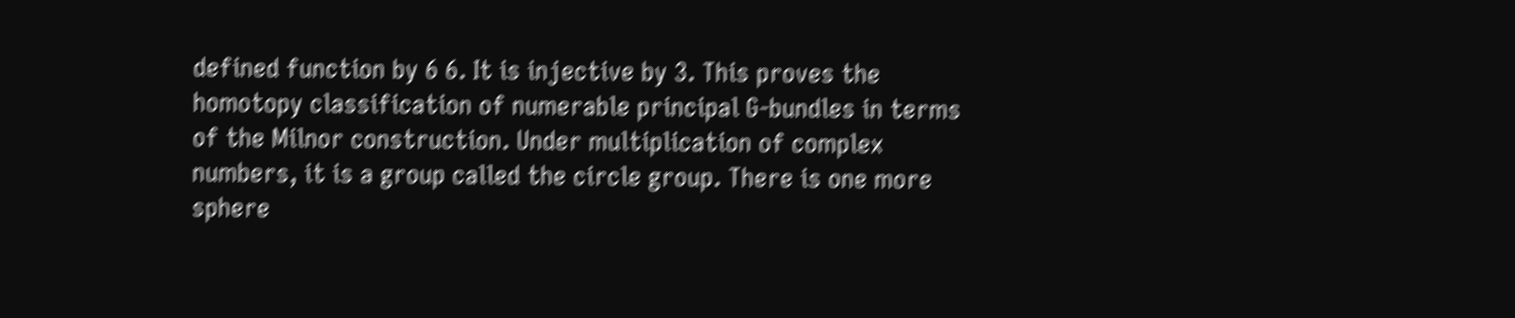defined function by 6 6. It is injective by 3. This proves the homotopy classification of numerable principal G-bundles in terms of the Milnor construction. Under multiplication of complex numbers, it is a group called the circle group. There is one more sphere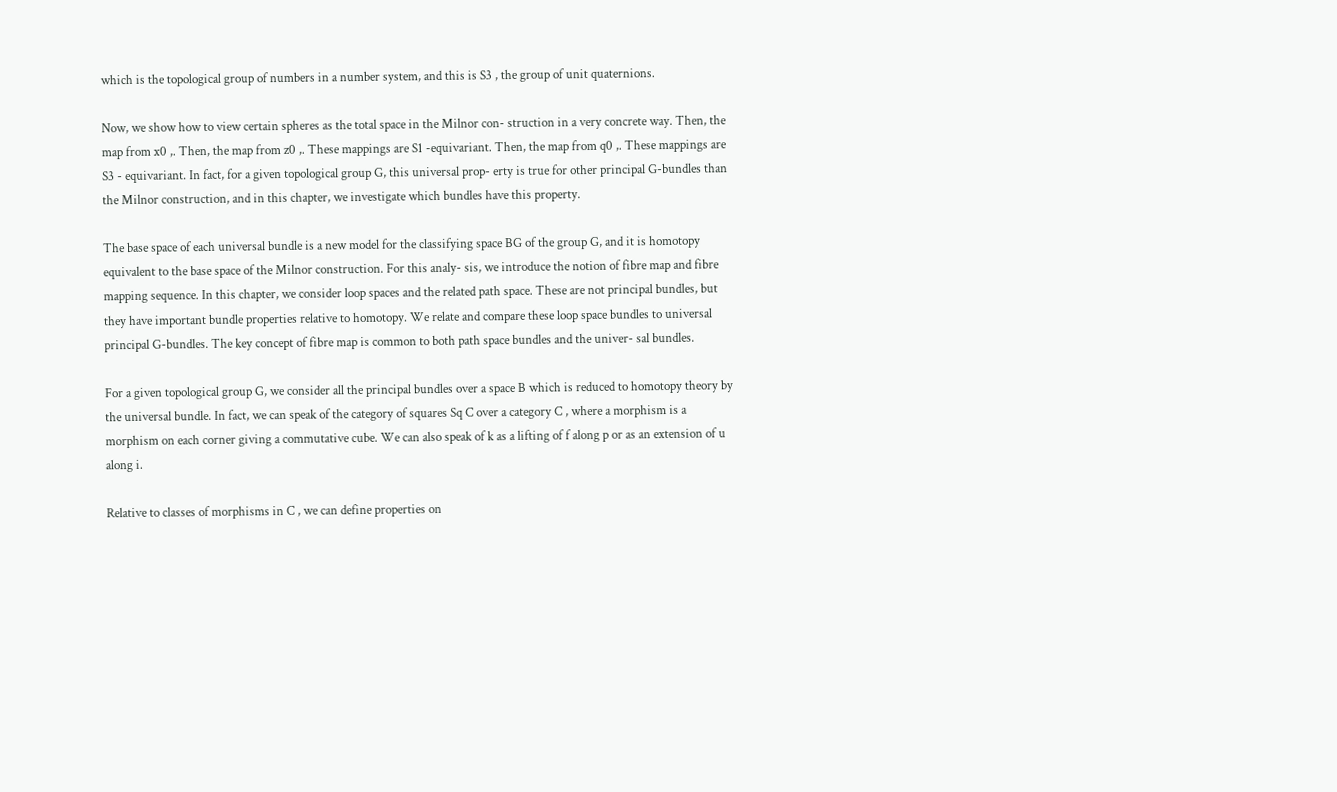which is the topological group of numbers in a number system, and this is S3 , the group of unit quaternions.

Now, we show how to view certain spheres as the total space in the Milnor con- struction in a very concrete way. Then, the map from x0 ,. Then, the map from z0 ,. These mappings are S1 -equivariant. Then, the map from q0 ,. These mappings are S3 - equivariant. In fact, for a given topological group G, this universal prop- erty is true for other principal G-bundles than the Milnor construction, and in this chapter, we investigate which bundles have this property.

The base space of each universal bundle is a new model for the classifying space BG of the group G, and it is homotopy equivalent to the base space of the Milnor construction. For this analy- sis, we introduce the notion of fibre map and fibre mapping sequence. In this chapter, we consider loop spaces and the related path space. These are not principal bundles, but they have important bundle properties relative to homotopy. We relate and compare these loop space bundles to universal principal G-bundles. The key concept of fibre map is common to both path space bundles and the univer- sal bundles.

For a given topological group G, we consider all the principal bundles over a space B which is reduced to homotopy theory by the universal bundle. In fact, we can speak of the category of squares Sq C over a category C , where a morphism is a morphism on each corner giving a commutative cube. We can also speak of k as a lifting of f along p or as an extension of u along i.

Relative to classes of morphisms in C , we can define properties on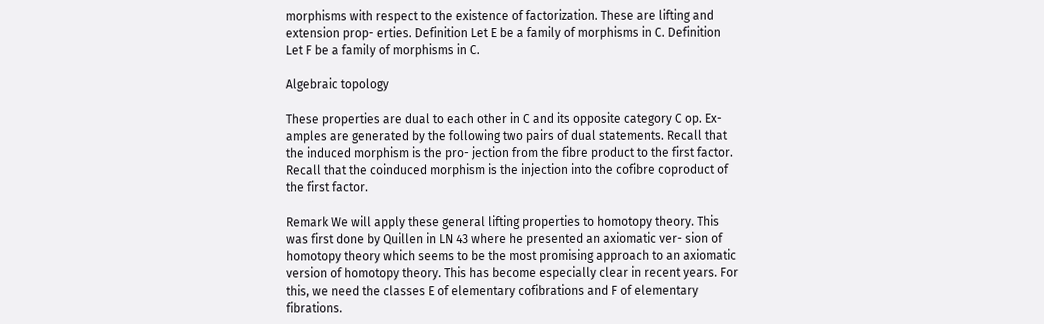morphisms with respect to the existence of factorization. These are lifting and extension prop- erties. Definition Let E be a family of morphisms in C. Definition Let F be a family of morphisms in C.

Algebraic topology

These properties are dual to each other in C and its opposite category C op. Ex- amples are generated by the following two pairs of dual statements. Recall that the induced morphism is the pro- jection from the fibre product to the first factor. Recall that the coinduced morphism is the injection into the cofibre coproduct of the first factor.

Remark We will apply these general lifting properties to homotopy theory. This was first done by Quillen in LN 43 where he presented an axiomatic ver- sion of homotopy theory which seems to be the most promising approach to an axiomatic version of homotopy theory. This has become especially clear in recent years. For this, we need the classes E of elementary cofibrations and F of elementary fibrations.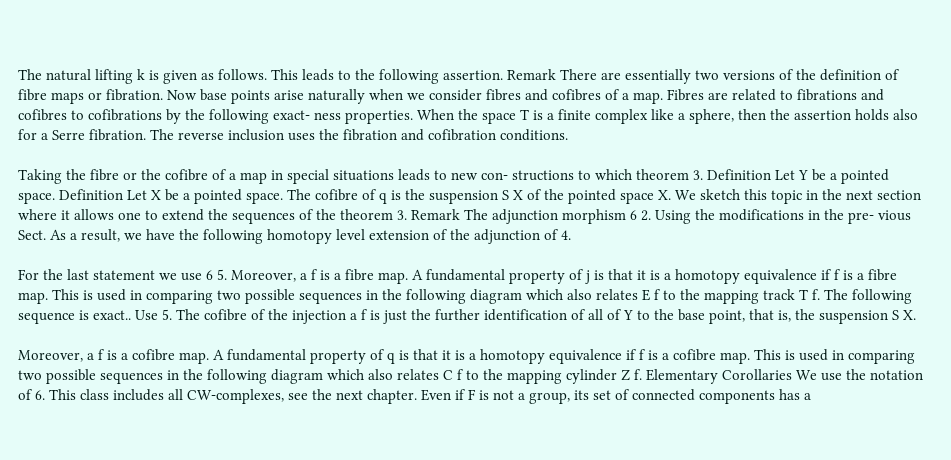The natural lifting k is given as follows. This leads to the following assertion. Remark There are essentially two versions of the definition of fibre maps or fibration. Now base points arise naturally when we consider fibres and cofibres of a map. Fibres are related to fibrations and cofibres to cofibrations by the following exact- ness properties. When the space T is a finite complex like a sphere, then the assertion holds also for a Serre fibration. The reverse inclusion uses the fibration and cofibration conditions.

Taking the fibre or the cofibre of a map in special situations leads to new con- structions to which theorem 3. Definition Let Y be a pointed space. Definition Let X be a pointed space. The cofibre of q is the suspension S X of the pointed space X. We sketch this topic in the next section where it allows one to extend the sequences of the theorem 3. Remark The adjunction morphism 6 2. Using the modifications in the pre- vious Sect. As a result, we have the following homotopy level extension of the adjunction of 4.

For the last statement we use 6 5. Moreover, a f is a fibre map. A fundamental property of j is that it is a homotopy equivalence if f is a fibre map. This is used in comparing two possible sequences in the following diagram which also relates E f to the mapping track T f. The following sequence is exact.. Use 5. The cofibre of the injection a f is just the further identification of all of Y to the base point, that is, the suspension S X.

Moreover, a f is a cofibre map. A fundamental property of q is that it is a homotopy equivalence if f is a cofibre map. This is used in comparing two possible sequences in the following diagram which also relates C f to the mapping cylinder Z f. Elementary Corollaries We use the notation of 6. This class includes all CW-complexes, see the next chapter. Even if F is not a group, its set of connected components has a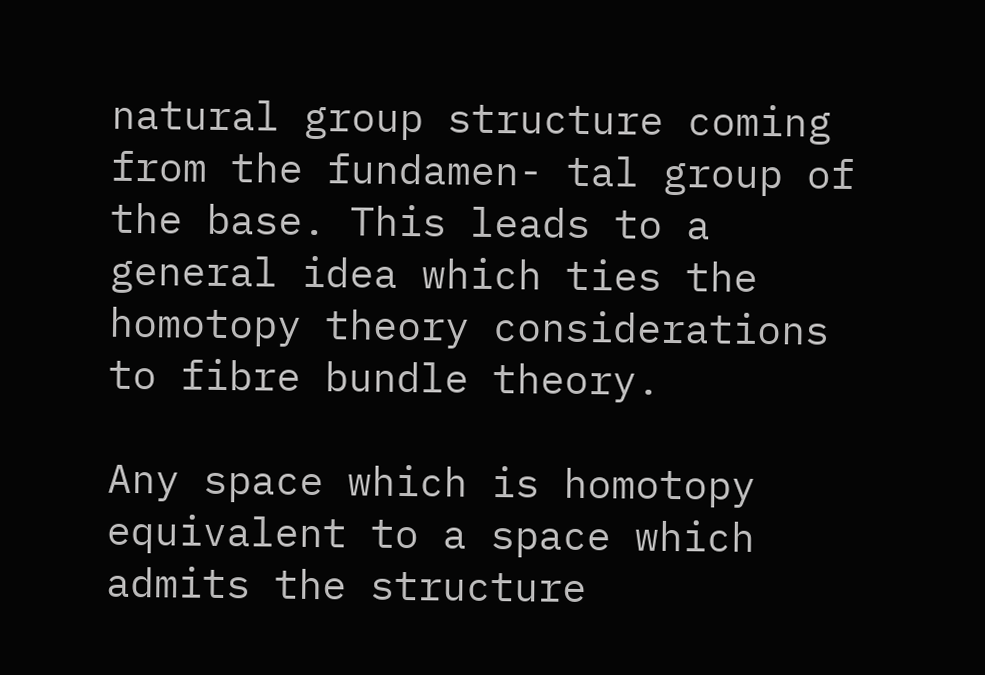natural group structure coming from the fundamen- tal group of the base. This leads to a general idea which ties the homotopy theory considerations to fibre bundle theory.

Any space which is homotopy equivalent to a space which admits the structure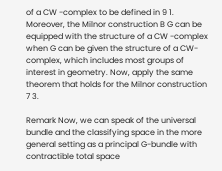of a CW -complex to be defined in 9 1. Moreover, the Milnor construction B G can be equipped with the structure of a CW -complex when G can be given the structure of a CW-complex, which includes most groups of interest in geometry. Now, apply the same theorem that holds for the Milnor construction 7 3.

Remark Now, we can speak of the universal bundle and the classifying space in the more general setting as a principal G-bundle with contractible total space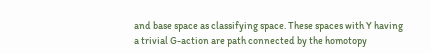and base space as classifying space. These spaces with Y having a trivial G-action are path connected by the homotopy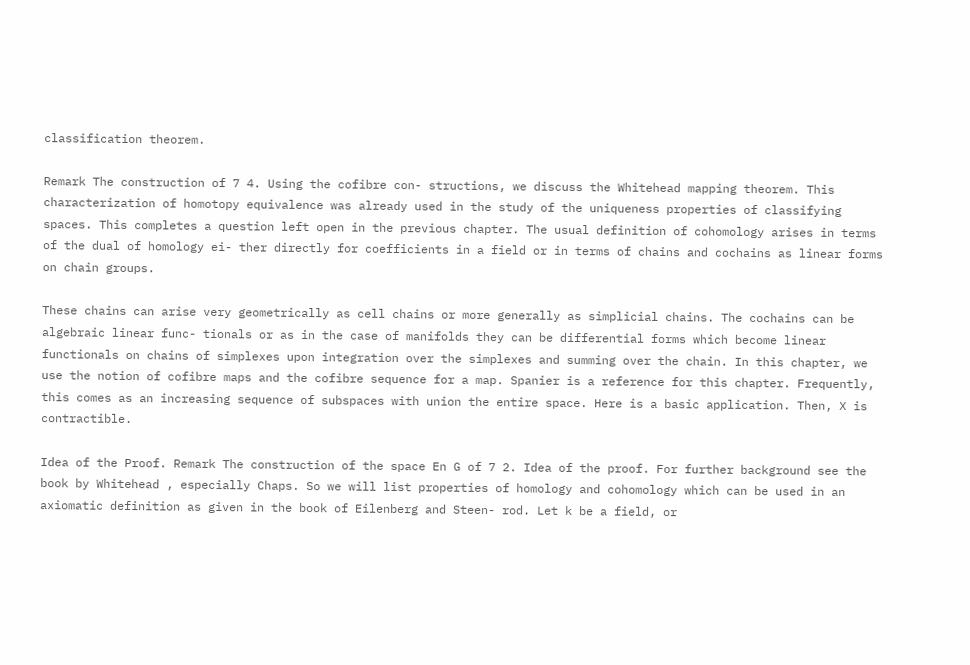classification theorem.

Remark The construction of 7 4. Using the cofibre con- structions, we discuss the Whitehead mapping theorem. This characterization of homotopy equivalence was already used in the study of the uniqueness properties of classifying spaces. This completes a question left open in the previous chapter. The usual definition of cohomology arises in terms of the dual of homology ei- ther directly for coefficients in a field or in terms of chains and cochains as linear forms on chain groups.

These chains can arise very geometrically as cell chains or more generally as simplicial chains. The cochains can be algebraic linear func- tionals or as in the case of manifolds they can be differential forms which become linear functionals on chains of simplexes upon integration over the simplexes and summing over the chain. In this chapter, we use the notion of cofibre maps and the cofibre sequence for a map. Spanier is a reference for this chapter. Frequently, this comes as an increasing sequence of subspaces with union the entire space. Here is a basic application. Then, X is contractible.

Idea of the Proof. Remark The construction of the space En G of 7 2. Idea of the proof. For further background see the book by Whitehead , especially Chaps. So we will list properties of homology and cohomology which can be used in an axiomatic definition as given in the book of Eilenberg and Steen- rod. Let k be a field, or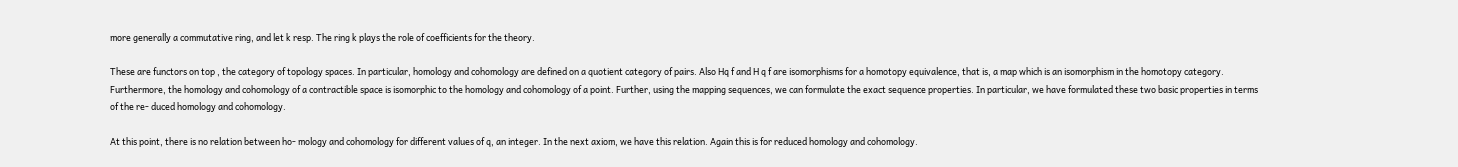more generally a commutative ring, and let k resp. The ring k plays the role of coefficients for the theory.

These are functors on top , the category of topology spaces. In particular, homology and cohomology are defined on a quotient category of pairs. Also Hq f and H q f are isomorphisms for a homotopy equivalence, that is, a map which is an isomorphism in the homotopy category. Furthermore, the homology and cohomology of a contractible space is isomorphic to the homology and cohomology of a point. Further, using the mapping sequences, we can formulate the exact sequence properties. In particular, we have formulated these two basic properties in terms of the re- duced homology and cohomology.

At this point, there is no relation between ho- mology and cohomology for different values of q, an integer. In the next axiom, we have this relation. Again this is for reduced homology and cohomology.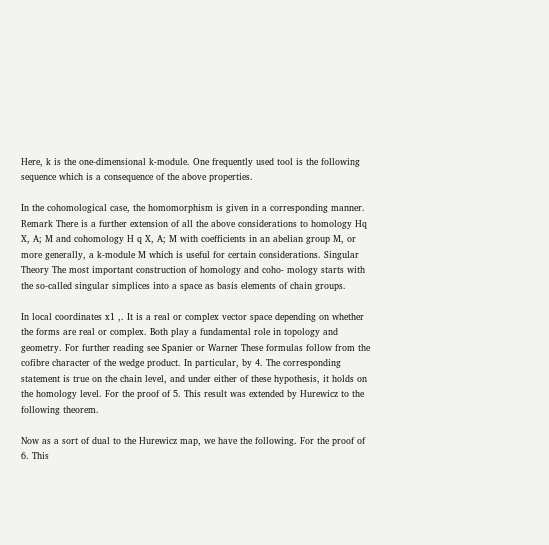Here, k is the one-dimensional k-module. One frequently used tool is the following sequence which is a consequence of the above properties.

In the cohomological case, the homomorphism is given in a corresponding manner. Remark There is a further extension of all the above considerations to homology Hq X, A; M and cohomology H q X, A; M with coefficients in an abelian group M, or more generally, a k-module M which is useful for certain considerations. Singular Theory The most important construction of homology and coho- mology starts with the so-called singular simplices into a space as basis elements of chain groups.

In local coordinates x1 ,. It is a real or complex vector space depending on whether the forms are real or complex. Both play a fundamental role in topology and geometry. For further reading see Spanier or Warner These formulas follow from the cofibre character of the wedge product. In particular, by 4. The corresponding statement is true on the chain level, and under either of these hypothesis, it holds on the homology level. For the proof of 5. This result was extended by Hurewicz to the following theorem.

Now as a sort of dual to the Hurewicz map, we have the following. For the proof of 6. This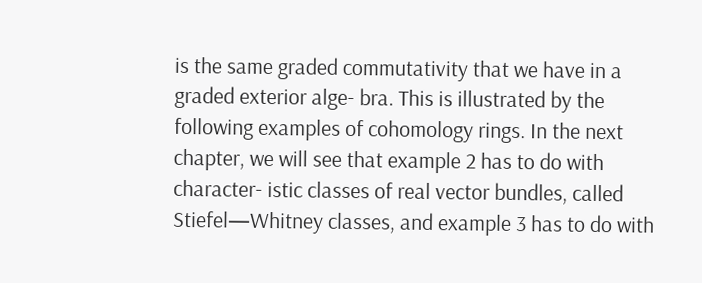is the same graded commutativity that we have in a graded exterior alge- bra. This is illustrated by the following examples of cohomology rings. In the next chapter, we will see that example 2 has to do with character- istic classes of real vector bundles, called Stiefel—Whitney classes, and example 3 has to do with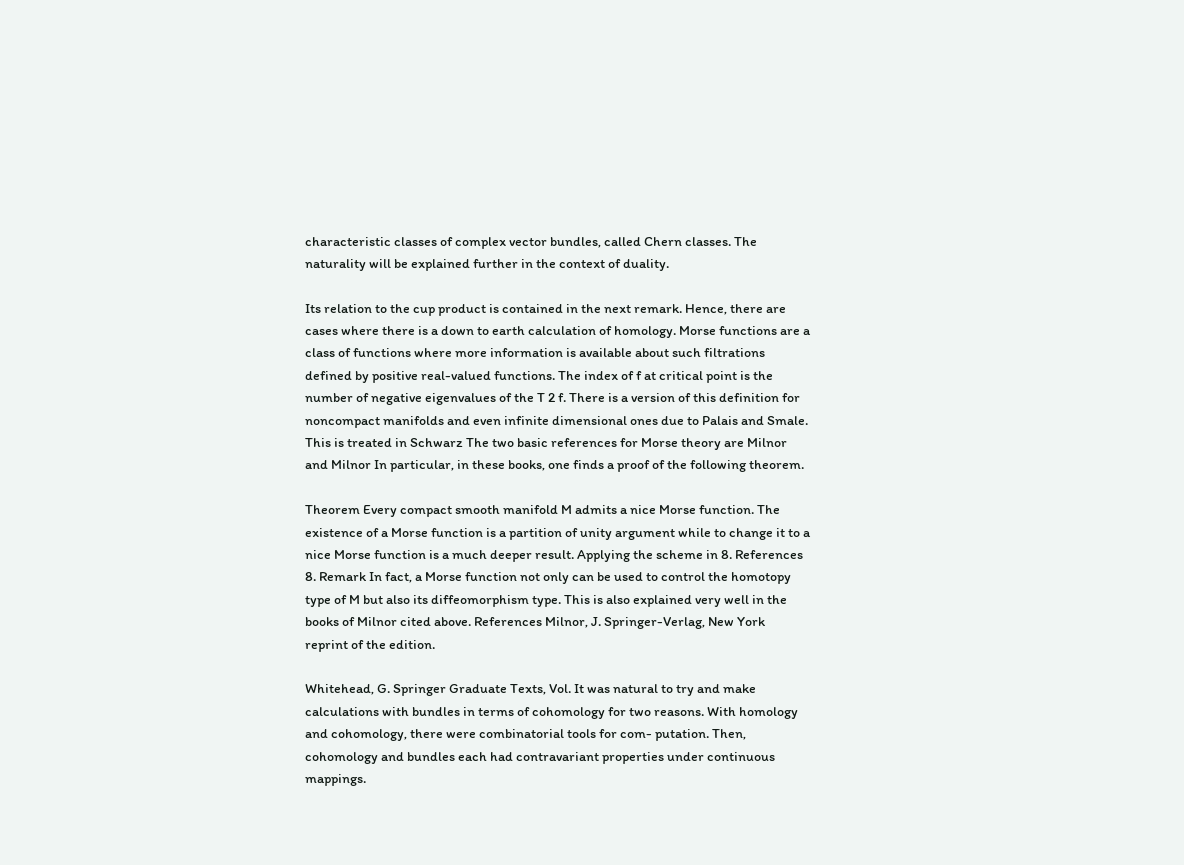characteristic classes of complex vector bundles, called Chern classes. The naturality will be explained further in the context of duality.

Its relation to the cup product is contained in the next remark. Hence, there are cases where there is a down to earth calculation of homology. Morse functions are a class of functions where more information is available about such filtrations defined by positive real-valued functions. The index of f at critical point is the number of negative eigenvalues of the T 2 f. There is a version of this definition for noncompact manifolds and even infinite dimensional ones due to Palais and Smale. This is treated in Schwarz The two basic references for Morse theory are Milnor and Milnor In particular, in these books, one finds a proof of the following theorem.

Theorem Every compact smooth manifold M admits a nice Morse function. The existence of a Morse function is a partition of unity argument while to change it to a nice Morse function is a much deeper result. Applying the scheme in 8. References 8. Remark In fact, a Morse function not only can be used to control the homotopy type of M but also its diffeomorphism type. This is also explained very well in the books of Milnor cited above. References Milnor, J. Springer-Verlag, New York reprint of the edition.

Whitehead, G. Springer Graduate Texts, Vol. It was natural to try and make calculations with bundles in terms of cohomology for two reasons. With homology and cohomology, there were combinatorial tools for com- putation. Then, cohomology and bundles each had contravariant properties under continuous mappings.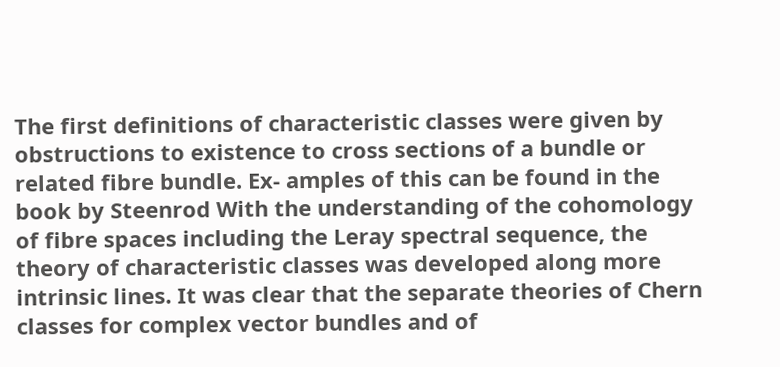The first definitions of characteristic classes were given by obstructions to existence to cross sections of a bundle or related fibre bundle. Ex- amples of this can be found in the book by Steenrod With the understanding of the cohomology of fibre spaces including the Leray spectral sequence, the theory of characteristic classes was developed along more intrinsic lines. It was clear that the separate theories of Chern classes for complex vector bundles and of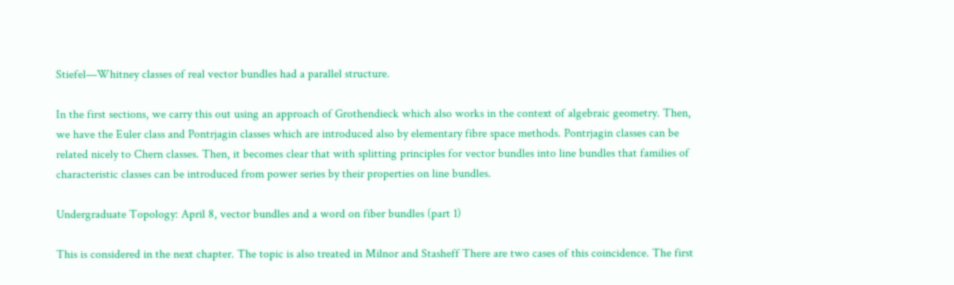Stiefel—Whitney classes of real vector bundles had a parallel structure.

In the first sections, we carry this out using an approach of Grothendieck which also works in the context of algebraic geometry. Then, we have the Euler class and Pontrjagin classes which are introduced also by elementary fibre space methods. Pontrjagin classes can be related nicely to Chern classes. Then, it becomes clear that with splitting principles for vector bundles into line bundles that families of characteristic classes can be introduced from power series by their properties on line bundles.

Undergraduate Topology: April 8, vector bundles and a word on fiber bundles (part 1)

This is considered in the next chapter. The topic is also treated in Milnor and Stasheff There are two cases of this coincidence. The first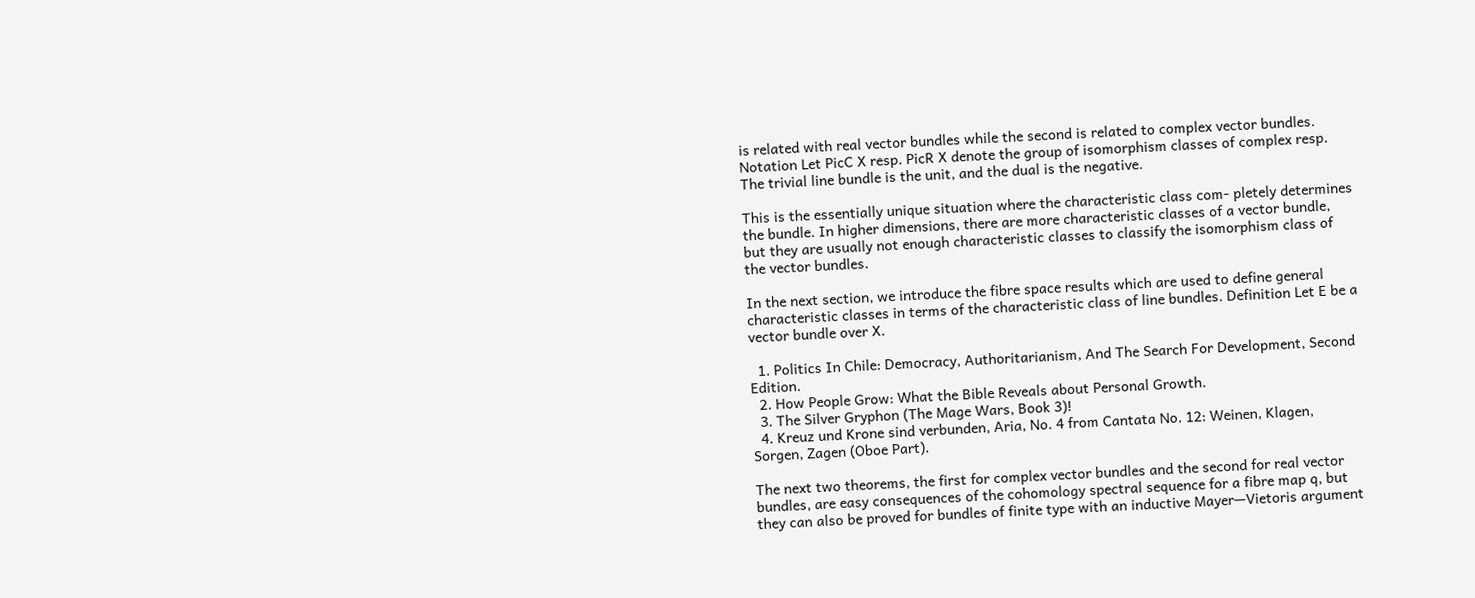is related with real vector bundles while the second is related to complex vector bundles. Notation Let PicC X resp. PicR X denote the group of isomorphism classes of complex resp. The trivial line bundle is the unit, and the dual is the negative.

This is the essentially unique situation where the characteristic class com- pletely determines the bundle. In higher dimensions, there are more characteristic classes of a vector bundle, but they are usually not enough characteristic classes to classify the isomorphism class of the vector bundles.

In the next section, we introduce the fibre space results which are used to define general characteristic classes in terms of the characteristic class of line bundles. Definition Let E be a vector bundle over X.

  1. Politics In Chile: Democracy, Authoritarianism, And The Search For Development, Second Edition.
  2. How People Grow: What the Bible Reveals about Personal Growth.
  3. The Silver Gryphon (The Mage Wars, Book 3)!
  4. Kreuz und Krone sind verbunden, Aria, No. 4 from Cantata No. 12: Weinen, Klagen, Sorgen, Zagen (Oboe Part).

The next two theorems, the first for complex vector bundles and the second for real vector bundles, are easy consequences of the cohomology spectral sequence for a fibre map q, but they can also be proved for bundles of finite type with an inductive Mayer—Vietoris argument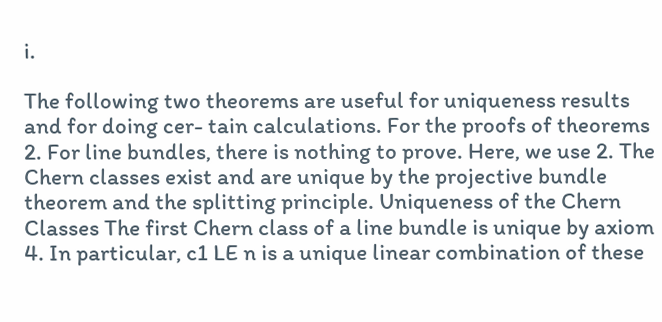i.

The following two theorems are useful for uniqueness results and for doing cer- tain calculations. For the proofs of theorems 2. For line bundles, there is nothing to prove. Here, we use 2. The Chern classes exist and are unique by the projective bundle theorem and the splitting principle. Uniqueness of the Chern Classes The first Chern class of a line bundle is unique by axiom 4. In particular, c1 LE n is a unique linear combination of these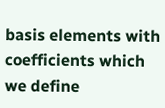basis elements with coefficients which we define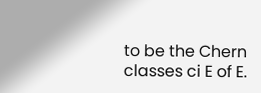to be the Chern classes ci E of E.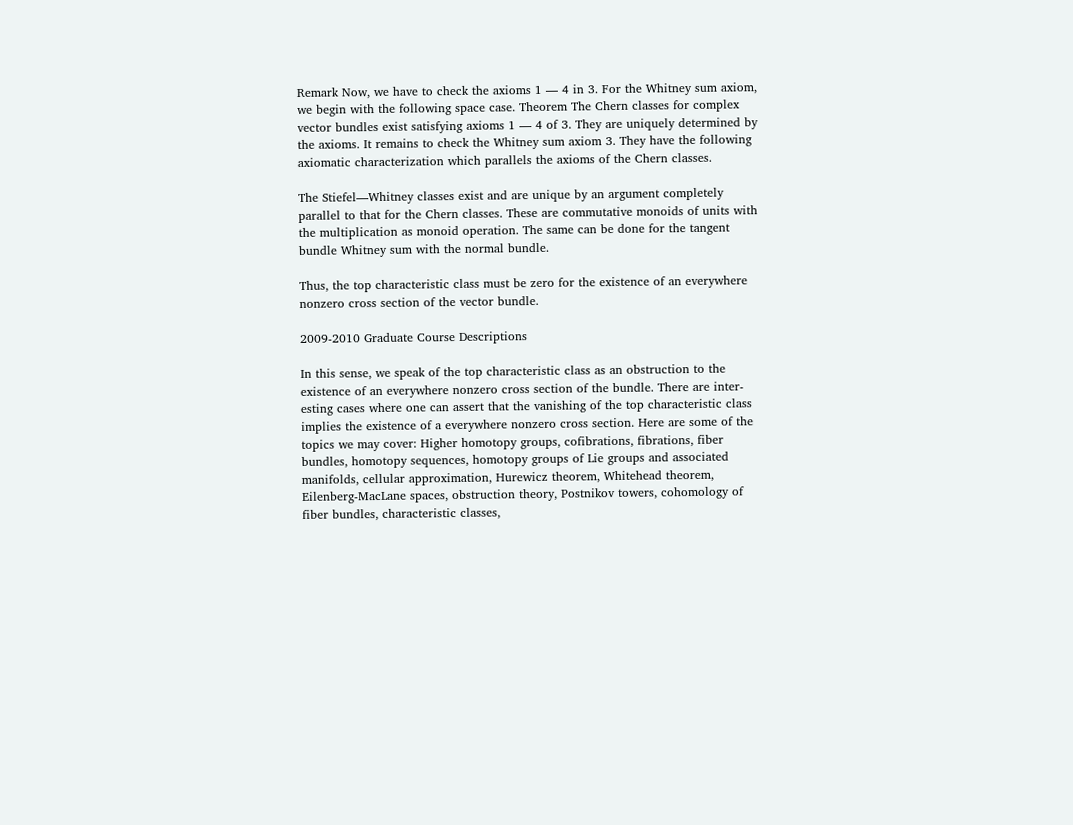Remark Now, we have to check the axioms 1 — 4 in 3. For the Whitney sum axiom, we begin with the following space case. Theorem The Chern classes for complex vector bundles exist satisfying axioms 1 — 4 of 3. They are uniquely determined by the axioms. It remains to check the Whitney sum axiom 3. They have the following axiomatic characterization which parallels the axioms of the Chern classes.

The Stiefel—Whitney classes exist and are unique by an argument completely parallel to that for the Chern classes. These are commutative monoids of units with the multiplication as monoid operation. The same can be done for the tangent bundle Whitney sum with the normal bundle.

Thus, the top characteristic class must be zero for the existence of an everywhere nonzero cross section of the vector bundle.

2009-2010 Graduate Course Descriptions

In this sense, we speak of the top characteristic class as an obstruction to the existence of an everywhere nonzero cross section of the bundle. There are inter- esting cases where one can assert that the vanishing of the top characteristic class implies the existence of a everywhere nonzero cross section. Here are some of the topics we may cover: Higher homotopy groups, cofibrations, fibrations, fiber bundles, homotopy sequences, homotopy groups of Lie groups and associated manifolds, cellular approximation, Hurewicz theorem, Whitehead theorem, Eilenberg-MacLane spaces, obstruction theory, Postnikov towers, cohomology of fiber bundles, characteristic classes,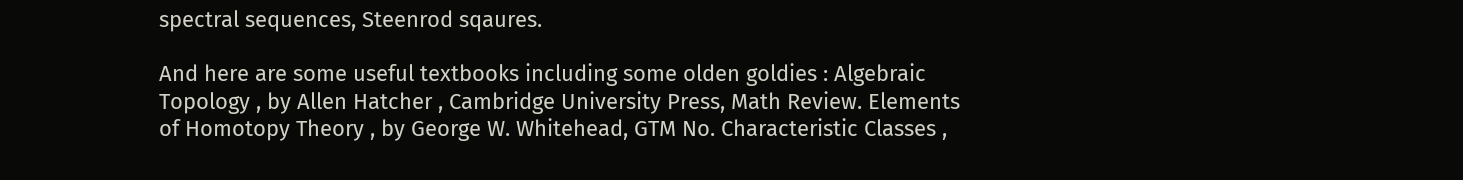spectral sequences, Steenrod sqaures.

And here are some useful textbooks including some olden goldies : Algebraic Topology , by Allen Hatcher , Cambridge University Press, Math Review. Elements of Homotopy Theory , by George W. Whitehead, GTM No. Characteristic Classes ,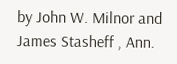by John W. Milnor and James Stasheff , Ann.